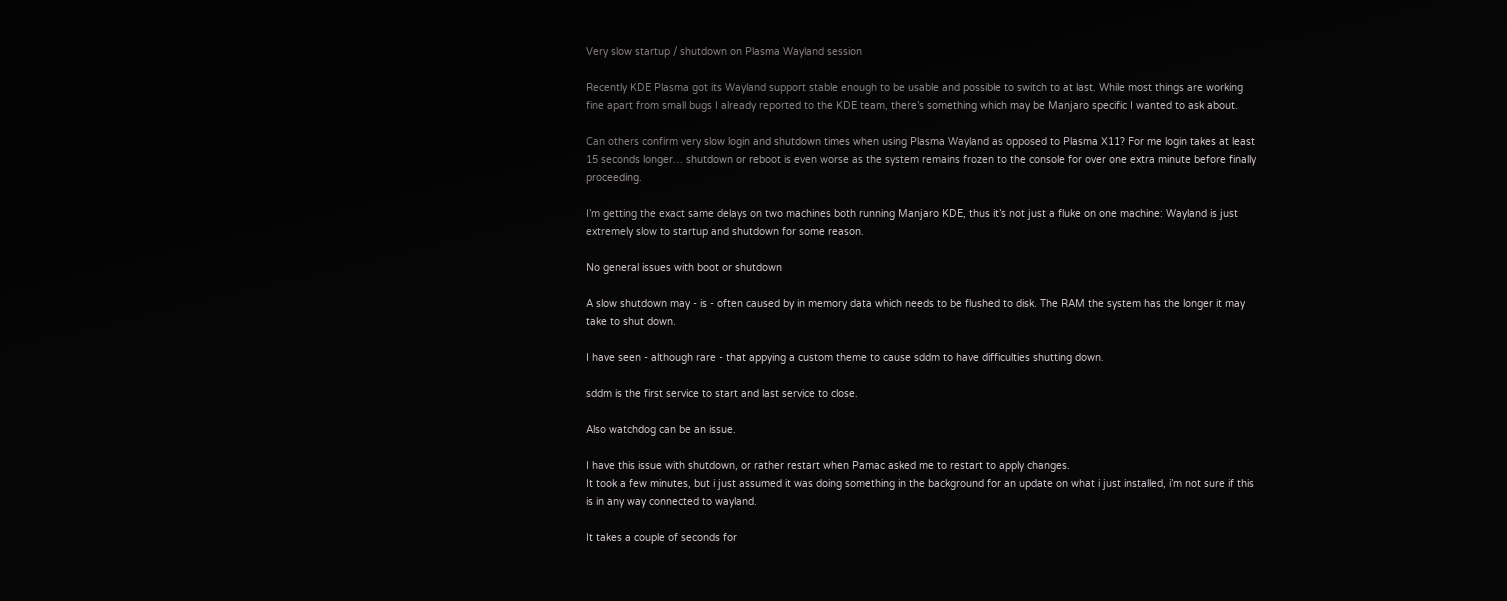Very slow startup / shutdown on Plasma Wayland session

Recently KDE Plasma got its Wayland support stable enough to be usable and possible to switch to at last. While most things are working fine apart from small bugs I already reported to the KDE team, there’s something which may be Manjaro specific I wanted to ask about.

Can others confirm very slow login and shutdown times when using Plasma Wayland as opposed to Plasma X11? For me login takes at least 15 seconds longer… shutdown or reboot is even worse as the system remains frozen to the console for over one extra minute before finally proceeding.

I’m getting the exact same delays on two machines both running Manjaro KDE, thus it’s not just a fluke on one machine: Wayland is just extremely slow to startup and shutdown for some reason.

No general issues with boot or shutdown

A slow shutdown may - is - often caused by in memory data which needs to be flushed to disk. The RAM the system has the longer it may take to shut down.

I have seen - although rare - that appying a custom theme to cause sddm to have difficulties shutting down.

sddm is the first service to start and last service to close.

Also watchdog can be an issue.

I have this issue with shutdown, or rather restart when Pamac asked me to restart to apply changes.
It took a few minutes, but i just assumed it was doing something in the background for an update on what i just installed, i’m not sure if this is in any way connected to wayland.

It takes a couple of seconds for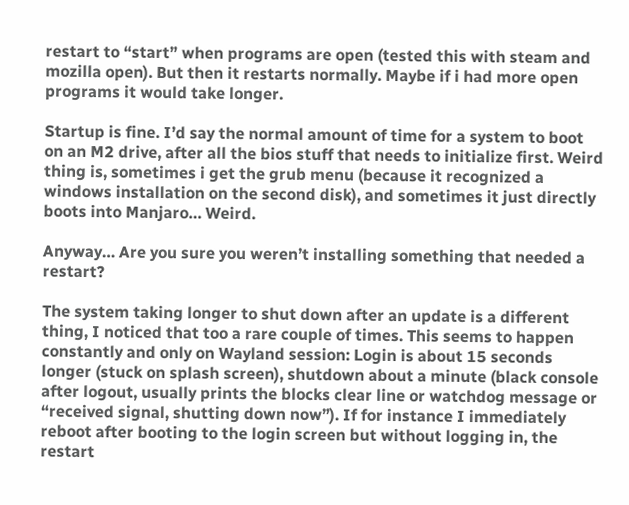restart to “start” when programs are open (tested this with steam and mozilla open). But then it restarts normally. Maybe if i had more open programs it would take longer.

Startup is fine. I’d say the normal amount of time for a system to boot on an M2 drive, after all the bios stuff that needs to initialize first. Weird thing is, sometimes i get the grub menu (because it recognized a windows installation on the second disk), and sometimes it just directly boots into Manjaro… Weird.

Anyway… Are you sure you weren’t installing something that needed a restart?

The system taking longer to shut down after an update is a different thing, I noticed that too a rare couple of times. This seems to happen constantly and only on Wayland session: Login is about 15 seconds longer (stuck on splash screen), shutdown about a minute (black console after logout, usually prints the blocks clear line or watchdog message or “received signal, shutting down now”). If for instance I immediately reboot after booting to the login screen but without logging in, the restart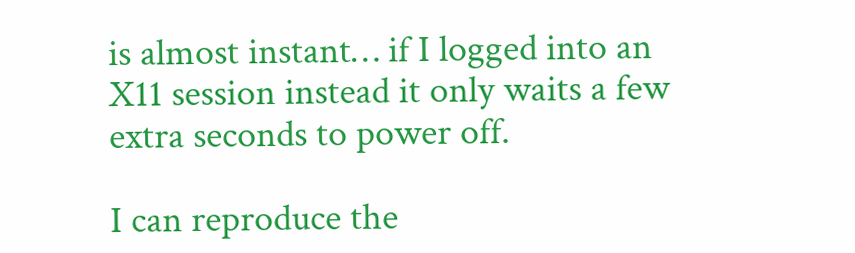is almost instant… if I logged into an X11 session instead it only waits a few extra seconds to power off.

I can reproduce the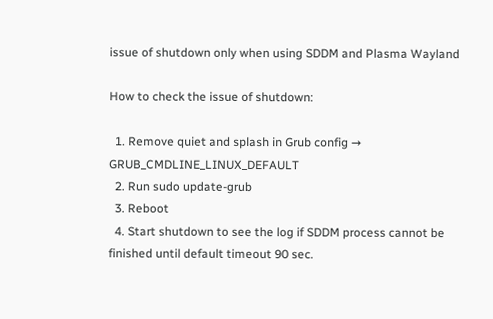issue of shutdown only when using SDDM and Plasma Wayland

How to check the issue of shutdown:

  1. Remove quiet and splash in Grub config → GRUB_CMDLINE_LINUX_DEFAULT
  2. Run sudo update-grub
  3. Reboot
  4. Start shutdown to see the log if SDDM process cannot be finished until default timeout 90 sec.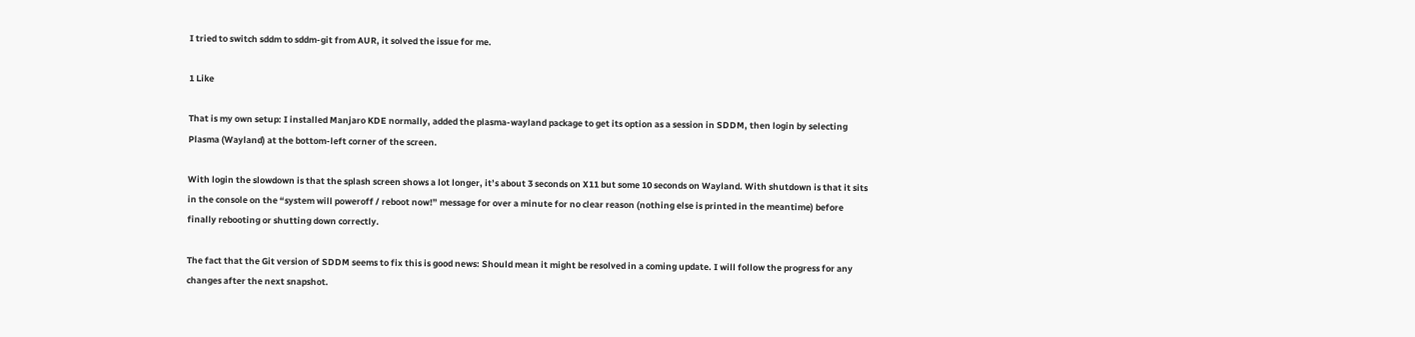I tried to switch sddm to sddm-git from AUR, it solved the issue for me.

1 Like

That is my own setup: I installed Manjaro KDE normally, added the plasma-wayland package to get its option as a session in SDDM, then login by selecting Plasma (Wayland) at the bottom-left corner of the screen.

With login the slowdown is that the splash screen shows a lot longer, it’s about 3 seconds on X11 but some 10 seconds on Wayland. With shutdown is that it sits in the console on the “system will poweroff / reboot now!” message for over a minute for no clear reason (nothing else is printed in the meantime) before finally rebooting or shutting down correctly.

The fact that the Git version of SDDM seems to fix this is good news: Should mean it might be resolved in a coming update. I will follow the progress for any changes after the next snapshot.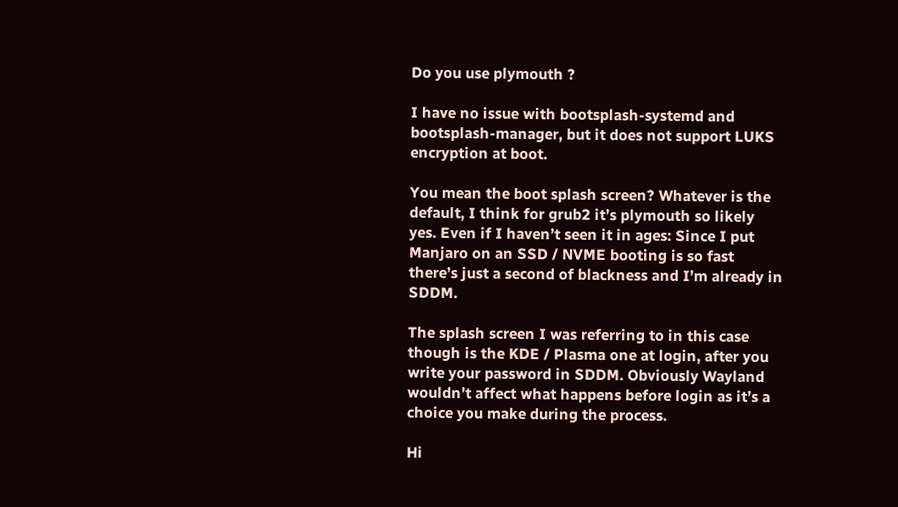Do you use plymouth ?

I have no issue with bootsplash-systemd and bootsplash-manager, but it does not support LUKS encryption at boot.

You mean the boot splash screen? Whatever is the default, I think for grub2 it’s plymouth so likely yes. Even if I haven’t seen it in ages: Since I put Manjaro on an SSD / NVME booting is so fast there’s just a second of blackness and I’m already in SDDM.

The splash screen I was referring to in this case though is the KDE / Plasma one at login, after you write your password in SDDM. Obviously Wayland wouldn’t affect what happens before login as it’s a choice you make during the process.

Hi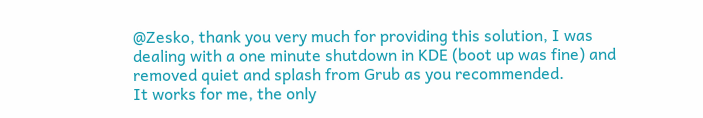@Zesko, thank you very much for providing this solution, I was dealing with a one minute shutdown in KDE (boot up was fine) and removed quiet and splash from Grub as you recommended.
It works for me, the only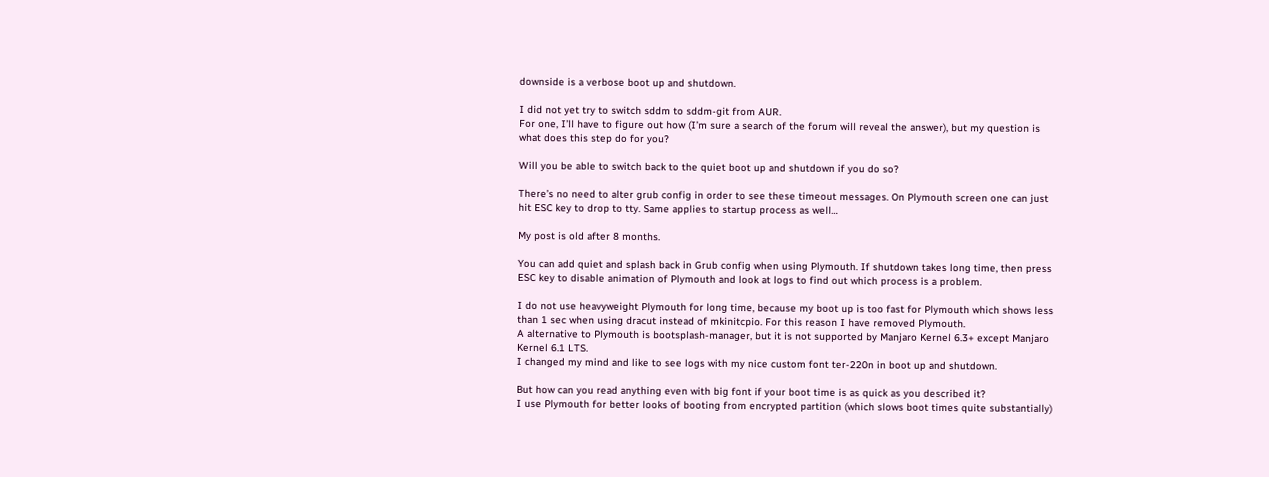downside is a verbose boot up and shutdown.

I did not yet try to switch sddm to sddm-git from AUR.
For one, I’ll have to figure out how (I’m sure a search of the forum will reveal the answer), but my question is what does this step do for you?

Will you be able to switch back to the quiet boot up and shutdown if you do so?

There’s no need to alter grub config in order to see these timeout messages. On Plymouth screen one can just hit ESC key to drop to tty. Same applies to startup process as well…

My post is old after 8 months.

You can add quiet and splash back in Grub config when using Plymouth. If shutdown takes long time, then press ESC key to disable animation of Plymouth and look at logs to find out which process is a problem.

I do not use heavyweight Plymouth for long time, because my boot up is too fast for Plymouth which shows less than 1 sec when using dracut instead of mkinitcpio. For this reason I have removed Plymouth.
A alternative to Plymouth is bootsplash-manager, but it is not supported by Manjaro Kernel 6.3+ except Manjaro Kernel 6.1 LTS.
I changed my mind and like to see logs with my nice custom font ter-220n in boot up and shutdown.

But how can you read anything even with big font if your boot time is as quick as you described it?
I use Plymouth for better looks of booting from encrypted partition (which slows boot times quite substantially)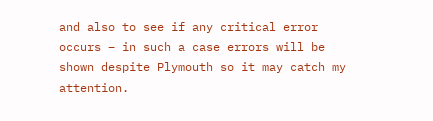and also to see if any critical error occurs – in such a case errors will be shown despite Plymouth so it may catch my attention.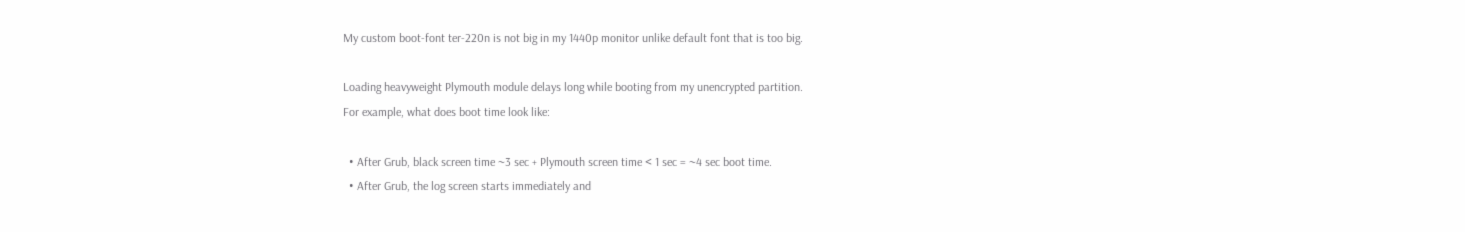My custom boot-font ter-220n is not big in my 1440p monitor unlike default font that is too big.

Loading heavyweight Plymouth module delays long while booting from my unencrypted partition.
For example, what does boot time look like:

  • After Grub, black screen time ~3 sec + Plymouth screen time < 1 sec = ~4 sec boot time.
  • After Grub, the log screen starts immediately and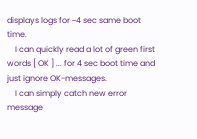displays logs for ~4 sec same boot time.
    I can quickly read a lot of green first words [ OK ] ... for 4 sec boot time and just ignore OK-messages.
    I can simply catch new error message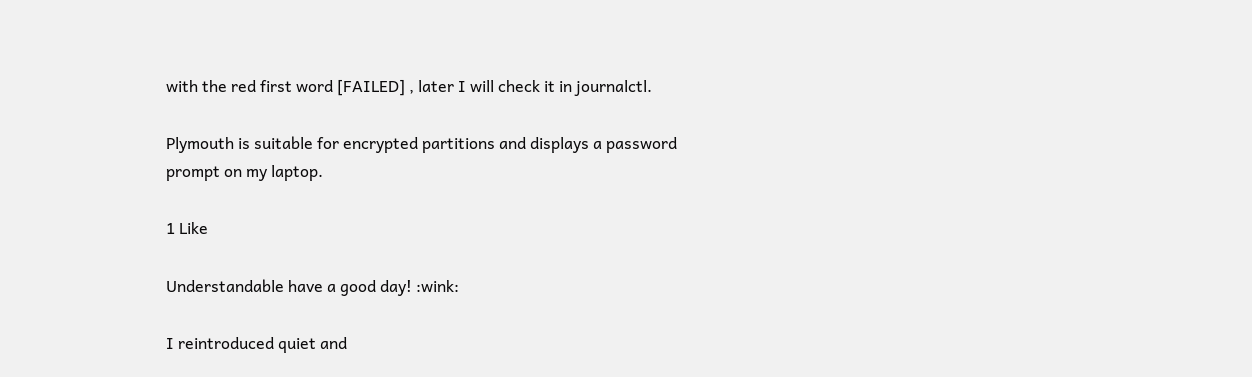with the red first word [FAILED] , later I will check it in journalctl.

Plymouth is suitable for encrypted partitions and displays a password prompt on my laptop.

1 Like

Understandable have a good day! :wink:

I reintroduced quiet and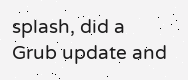splash, did a Grub update and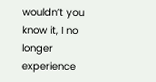wouldn’t you know it, I no longer experience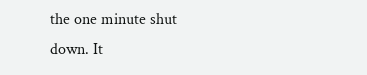the one minute shut down. It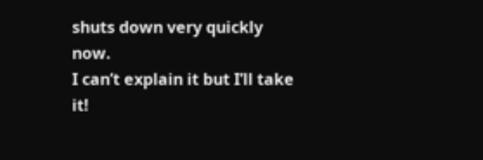shuts down very quickly now.
I can’t explain it but I’ll take it!